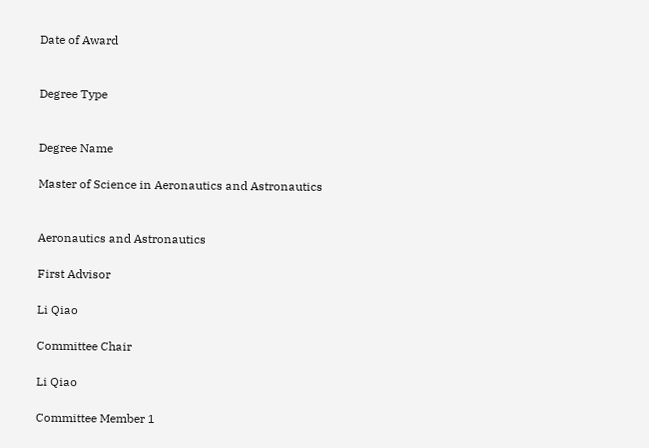Date of Award


Degree Type


Degree Name

Master of Science in Aeronautics and Astronautics


Aeronautics and Astronautics

First Advisor

Li Qiao

Committee Chair

Li Qiao

Committee Member 1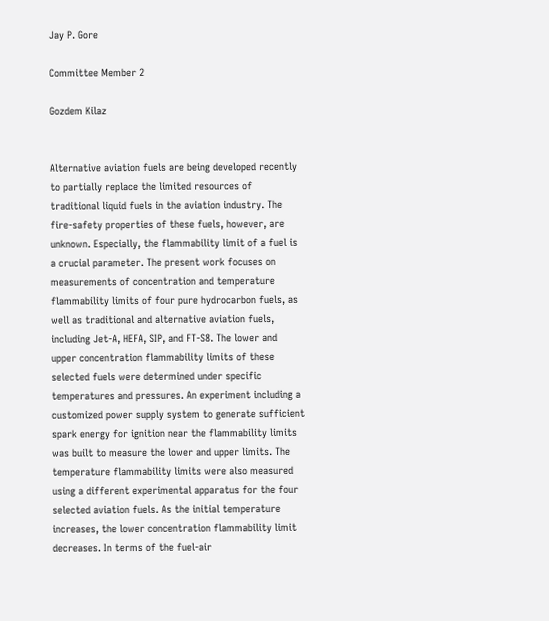Jay P. Gore

Committee Member 2

Gozdem Kilaz


Alternative aviation fuels are being developed recently to partially replace the limited resources of traditional liquid fuels in the aviation industry. The fire-safety properties of these fuels, however, are unknown. Especially, the flammability limit of a fuel is a crucial parameter. The present work focuses on measurements of concentration and temperature flammability limits of four pure hydrocarbon fuels, as well as traditional and alternative aviation fuels, including Jet-A, HEFA, SIP, and FT-S8. The lower and upper concentration flammability limits of these selected fuels were determined under specific temperatures and pressures. An experiment including a customized power supply system to generate sufficient spark energy for ignition near the flammability limits was built to measure the lower and upper limits. The temperature flammability limits were also measured using a different experimental apparatus for the four selected aviation fuels. As the initial temperature increases, the lower concentration flammability limit decreases. In terms of the fuel-air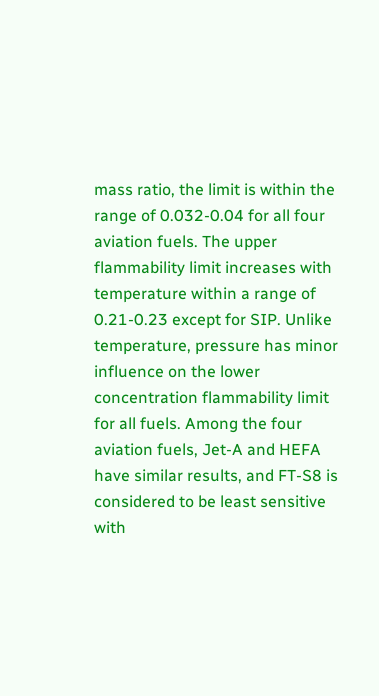mass ratio, the limit is within the range of 0.032-0.04 for all four aviation fuels. The upper flammability limit increases with temperature within a range of 0.21-0.23 except for SIP. Unlike temperature, pressure has minor influence on the lower concentration flammability limit for all fuels. Among the four aviation fuels, Jet-A and HEFA have similar results, and FT-S8 is considered to be least sensitive with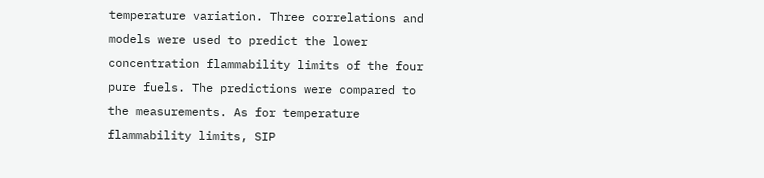temperature variation. Three correlations and models were used to predict the lower concentration flammability limits of the four pure fuels. The predictions were compared to the measurements. As for temperature flammability limits, SIP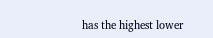has the highest lower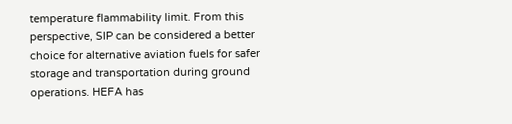temperature flammability limit. From this perspective, SIP can be considered a better choice for alternative aviation fuels for safer storage and transportation during ground operations. HEFA has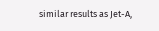similar results as Jet-A,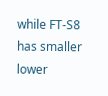while FT-S8 has smaller lower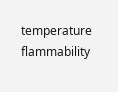temperature flammability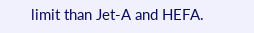limit than Jet-A and HEFA.